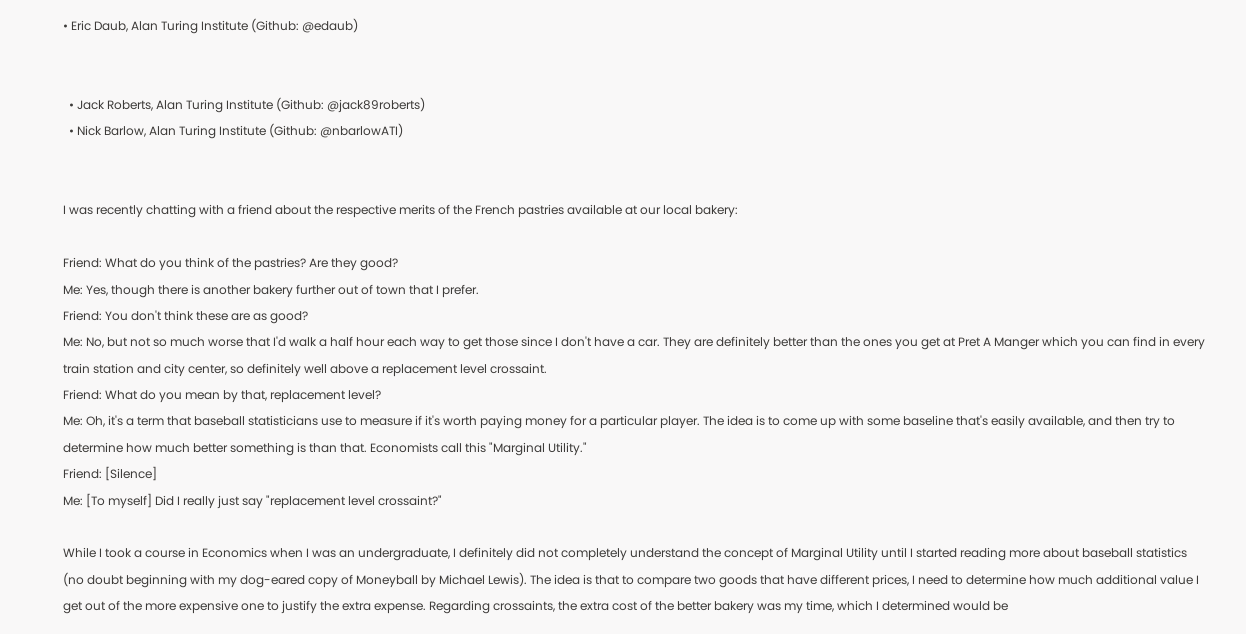• Eric Daub, Alan Turing Institute (Github: @edaub)


  • Jack Roberts, Alan Turing Institute (Github: @jack89roberts)
  • Nick Barlow, Alan Turing Institute (Github: @nbarlowATI)


I was recently chatting with a friend about the respective merits of the French pastries available at our local bakery:

Friend: What do you think of the pastries? Are they good?
Me: Yes, though there is another bakery further out of town that I prefer.
Friend: You don't think these are as good?
Me: No, but not so much worse that I'd walk a half hour each way to get those since I don't have a car. They are definitely better than the ones you get at Pret A Manger which you can find in every train station and city center, so definitely well above a replacement level crossaint.
Friend: What do you mean by that, replacement level?
Me: Oh, it's a term that baseball statisticians use to measure if it's worth paying money for a particular player. The idea is to come up with some baseline that's easily available, and then try to determine how much better something is than that. Economists call this "Marginal Utility."
Friend: [Silence]
Me: [To myself] Did I really just say "replacement level crossaint?"

While I took a course in Economics when I was an undergraduate, I definitely did not completely understand the concept of Marginal Utility until I started reading more about baseball statistics (no doubt beginning with my dog-eared copy of Moneyball by Michael Lewis). The idea is that to compare two goods that have different prices, I need to determine how much additional value I get out of the more expensive one to justify the extra expense. Regarding crossaints, the extra cost of the better bakery was my time, which I determined would be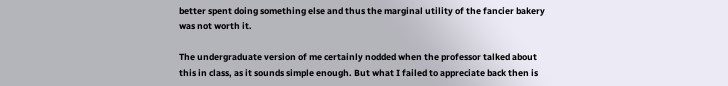better spent doing something else and thus the marginal utility of the fancier bakery was not worth it.

The undergraduate version of me certainly nodded when the professor talked about this in class, as it sounds simple enough. But what I failed to appreciate back then is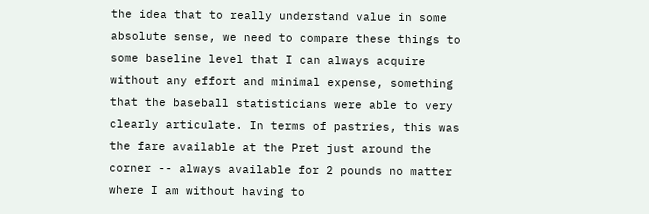the idea that to really understand value in some absolute sense, we need to compare these things to some baseline level that I can always acquire without any effort and minimal expense, something that the baseball statisticians were able to very clearly articulate. In terms of pastries, this was the fare available at the Pret just around the corner -- always available for 2 pounds no matter where I am without having to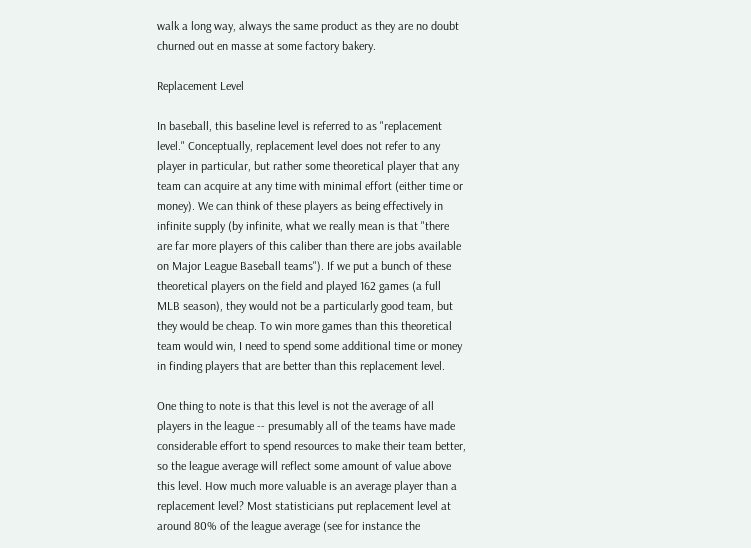walk a long way, always the same product as they are no doubt churned out en masse at some factory bakery.

Replacement Level

In baseball, this baseline level is referred to as "replacement level." Conceptually, replacement level does not refer to any player in particular, but rather some theoretical player that any team can acquire at any time with minimal effort (either time or money). We can think of these players as being effectively in infinite supply (by infinite, what we really mean is that "there are far more players of this caliber than there are jobs available on Major League Baseball teams"). If we put a bunch of these theoretical players on the field and played 162 games (a full MLB season), they would not be a particularly good team, but they would be cheap. To win more games than this theoretical team would win, I need to spend some additional time or money in finding players that are better than this replacement level.

One thing to note is that this level is not the average of all players in the league -- presumably all of the teams have made considerable effort to spend resources to make their team better, so the league average will reflect some amount of value above this level. How much more valuable is an average player than a replacement level? Most statisticians put replacement level at around 80% of the league average (see for instance the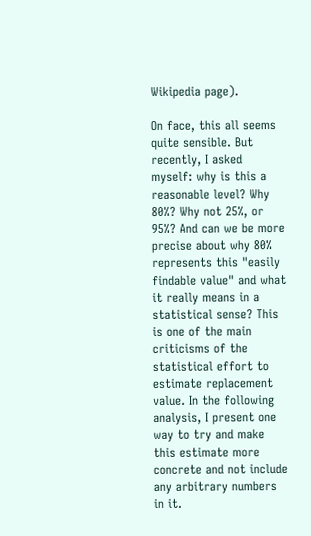Wikipedia page).

On face, this all seems quite sensible. But recently, I asked myself: why is this a reasonable level? Why 80%? Why not 25%, or 95%? And can we be more precise about why 80% represents this "easily findable value" and what it really means in a statistical sense? This is one of the main criticisms of the statistical effort to estimate replacement value. In the following analysis, I present one way to try and make this estimate more concrete and not include any arbitrary numbers in it.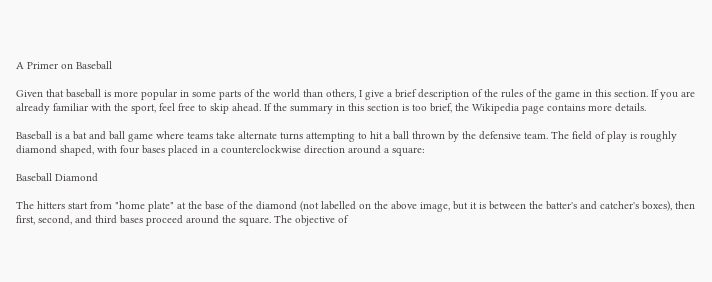A Primer on Baseball

Given that baseball is more popular in some parts of the world than others, I give a brief description of the rules of the game in this section. If you are already familiar with the sport, feel free to skip ahead. If the summary in this section is too brief, the Wikipedia page contains more details.

Baseball is a bat and ball game where teams take alternate turns attempting to hit a ball thrown by the defensive team. The field of play is roughly diamond shaped, with four bases placed in a counterclockwise direction around a square:

Baseball Diamond

The hitters start from "home plate" at the base of the diamond (not labelled on the above image, but it is between the batter's and catcher's boxes), then first, second, and third bases proceed around the square. The objective of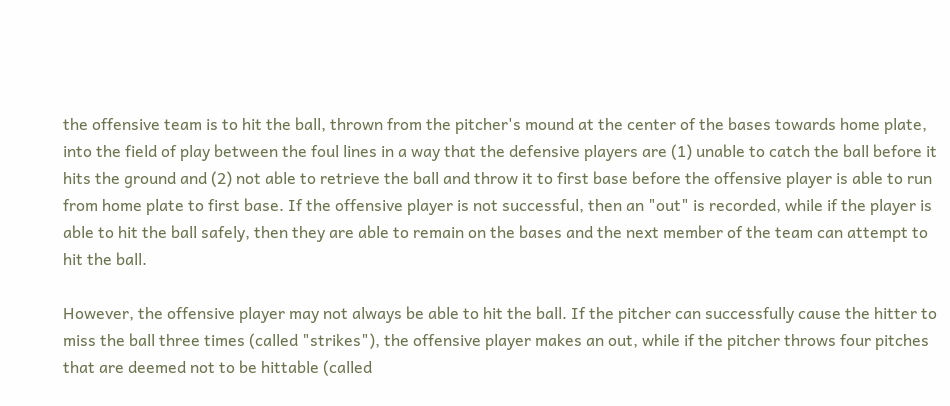the offensive team is to hit the ball, thrown from the pitcher's mound at the center of the bases towards home plate, into the field of play between the foul lines in a way that the defensive players are (1) unable to catch the ball before it hits the ground and (2) not able to retrieve the ball and throw it to first base before the offensive player is able to run from home plate to first base. If the offensive player is not successful, then an "out" is recorded, while if the player is able to hit the ball safely, then they are able to remain on the bases and the next member of the team can attempt to hit the ball.

However, the offensive player may not always be able to hit the ball. If the pitcher can successfully cause the hitter to miss the ball three times (called "strikes"), the offensive player makes an out, while if the pitcher throws four pitches that are deemed not to be hittable (called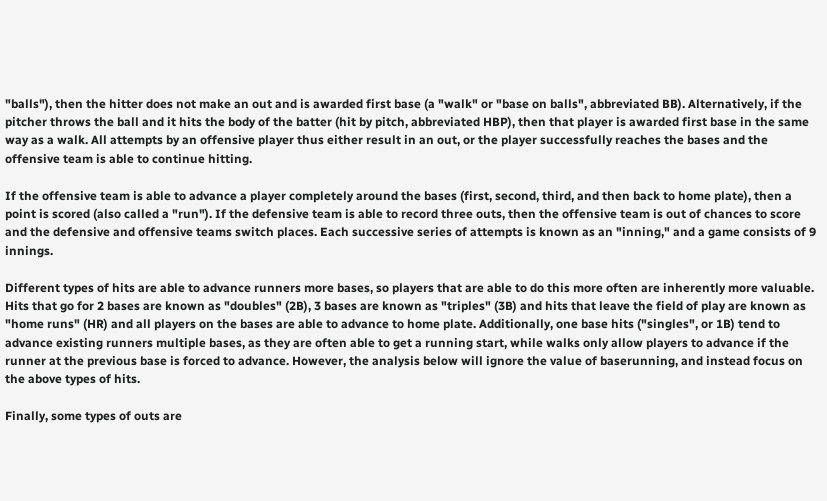"balls"), then the hitter does not make an out and is awarded first base (a "walk" or "base on balls", abbreviated BB). Alternatively, if the pitcher throws the ball and it hits the body of the batter (hit by pitch, abbreviated HBP), then that player is awarded first base in the same way as a walk. All attempts by an offensive player thus either result in an out, or the player successfully reaches the bases and the offensive team is able to continue hitting.

If the offensive team is able to advance a player completely around the bases (first, second, third, and then back to home plate), then a point is scored (also called a "run"). If the defensive team is able to record three outs, then the offensive team is out of chances to score and the defensive and offensive teams switch places. Each successive series of attempts is known as an "inning," and a game consists of 9 innings.

Different types of hits are able to advance runners more bases, so players that are able to do this more often are inherently more valuable. Hits that go for 2 bases are known as "doubles" (2B), 3 bases are known as "triples" (3B) and hits that leave the field of play are known as "home runs" (HR) and all players on the bases are able to advance to home plate. Additionally, one base hits ("singles", or 1B) tend to advance existing runners multiple bases, as they are often able to get a running start, while walks only allow players to advance if the runner at the previous base is forced to advance. However, the analysis below will ignore the value of baserunning, and instead focus on the above types of hits.

Finally, some types of outs are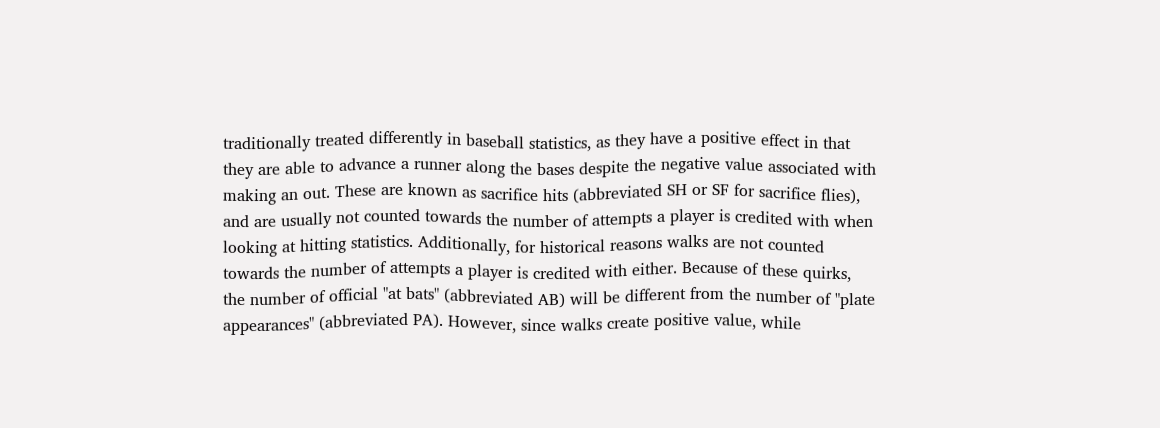traditionally treated differently in baseball statistics, as they have a positive effect in that they are able to advance a runner along the bases despite the negative value associated with making an out. These are known as sacrifice hits (abbreviated SH or SF for sacrifice flies), and are usually not counted towards the number of attempts a player is credited with when looking at hitting statistics. Additionally, for historical reasons walks are not counted towards the number of attempts a player is credited with either. Because of these quirks, the number of official "at bats" (abbreviated AB) will be different from the number of "plate appearances" (abbreviated PA). However, since walks create positive value, while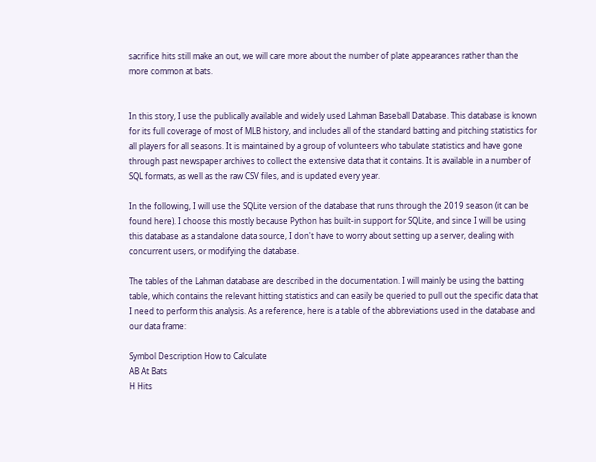sacrifice hits still make an out, we will care more about the number of plate appearances rather than the more common at bats.


In this story, I use the publically available and widely used Lahman Baseball Database. This database is known for its full coverage of most of MLB history, and includes all of the standard batting and pitching statistics for all players for all seasons. It is maintained by a group of volunteers who tabulate statistics and have gone through past newspaper archives to collect the extensive data that it contains. It is available in a number of SQL formats, as well as the raw CSV files, and is updated every year.

In the following, I will use the SQLite version of the database that runs through the 2019 season (it can be found here). I choose this mostly because Python has built-in support for SQLite, and since I will be using this database as a standalone data source, I don't have to worry about setting up a server, dealing with concurrent users, or modifying the database.

The tables of the Lahman database are described in the documentation. I will mainly be using the batting table, which contains the relevant hitting statistics and can easily be queried to pull out the specific data that I need to perform this analysis. As a reference, here is a table of the abbreviations used in the database and our data frame:

Symbol Description How to Calculate
AB At Bats
H Hits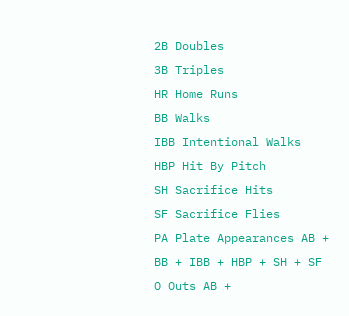2B Doubles
3B Triples
HR Home Runs
BB Walks
IBB Intentional Walks
HBP Hit By Pitch
SH Sacrifice Hits
SF Sacrifice Flies
PA Plate Appearances AB + BB + IBB + HBP + SH + SF
O Outs AB +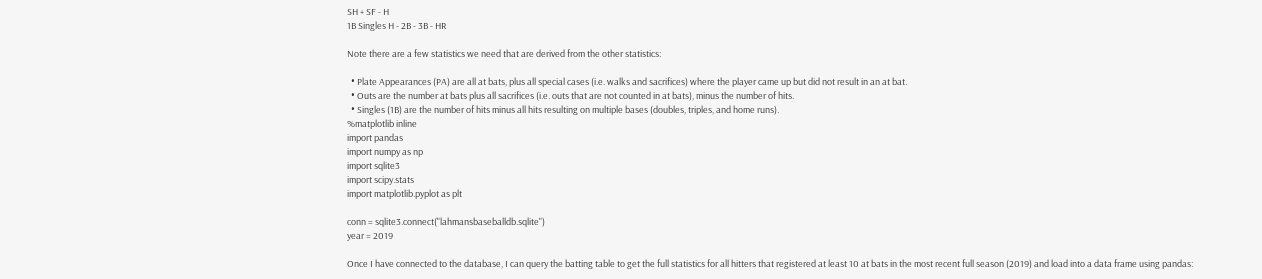SH + SF - H
1B Singles H - 2B - 3B - HR

Note there are a few statistics we need that are derived from the other statistics:

  • Plate Appearances (PA) are all at bats, plus all special cases (i.e. walks and sacrifices) where the player came up but did not result in an at bat.
  • Outs are the number at bats plus all sacrifices (i.e. outs that are not counted in at bats), minus the number of hits.
  • Singles (1B) are the number of hits minus all hits resulting on multiple bases (doubles, triples, and home runs).
%matplotlib inline
import pandas
import numpy as np
import sqlite3
import scipy.stats
import matplotlib.pyplot as plt

conn = sqlite3.connect("lahmansbaseballdb.sqlite")
year = 2019

Once I have connected to the database, I can query the batting table to get the full statistics for all hitters that registered at least 10 at bats in the most recent full season (2019) and load into a data frame using pandas: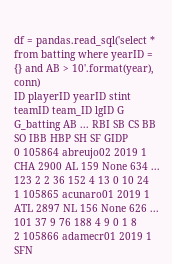df = pandas.read_sql('select * from batting where yearID = {} and AB > 10'.format(year), conn)
ID playerID yearID stint teamID team_ID lgID G G_batting AB ... RBI SB CS BB SO IBB HBP SH SF GIDP
0 105864 abreujo02 2019 1 CHA 2900 AL 159 None 634 ... 123 2 2 36 152 4 13 0 10 24
1 105865 acunaro01 2019 1 ATL 2897 NL 156 None 626 ... 101 37 9 76 188 4 9 0 1 8
2 105866 adamecr01 2019 1 SFN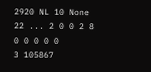2920 NL 10 None 22 ... 2 0 0 2 8 0 0 0 0 0
3 105867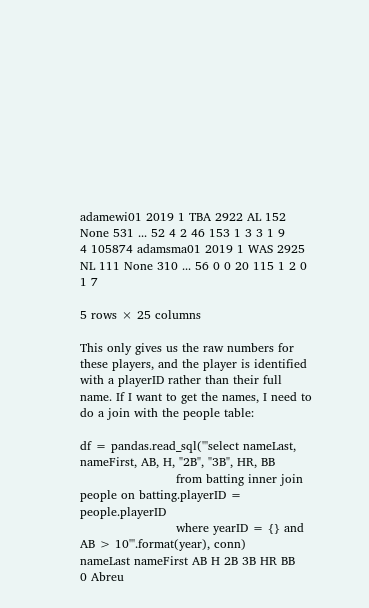adamewi01 2019 1 TBA 2922 AL 152 None 531 ... 52 4 2 46 153 1 3 3 1 9
4 105874 adamsma01 2019 1 WAS 2925 NL 111 None 310 ... 56 0 0 20 115 1 2 0 1 7

5 rows × 25 columns

This only gives us the raw numbers for these players, and the player is identified with a playerID rather than their full name. If I want to get the names, I need to do a join with the people table:

df = pandas.read_sql('''select nameLast, nameFirst, AB, H, "2B", "3B", HR, BB
                        from batting inner join people on batting.playerID = people.playerID
                        where yearID = {} and AB > 10'''.format(year), conn)
nameLast nameFirst AB H 2B 3B HR BB
0 Abreu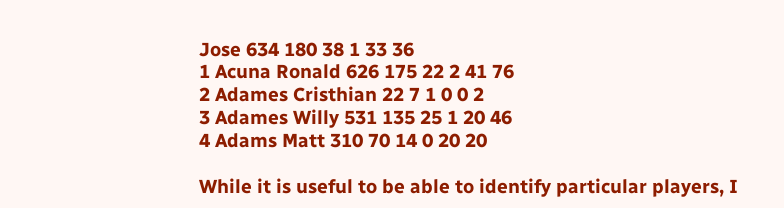Jose 634 180 38 1 33 36
1 Acuna Ronald 626 175 22 2 41 76
2 Adames Cristhian 22 7 1 0 0 2
3 Adames Willy 531 135 25 1 20 46
4 Adams Matt 310 70 14 0 20 20

While it is useful to be able to identify particular players, I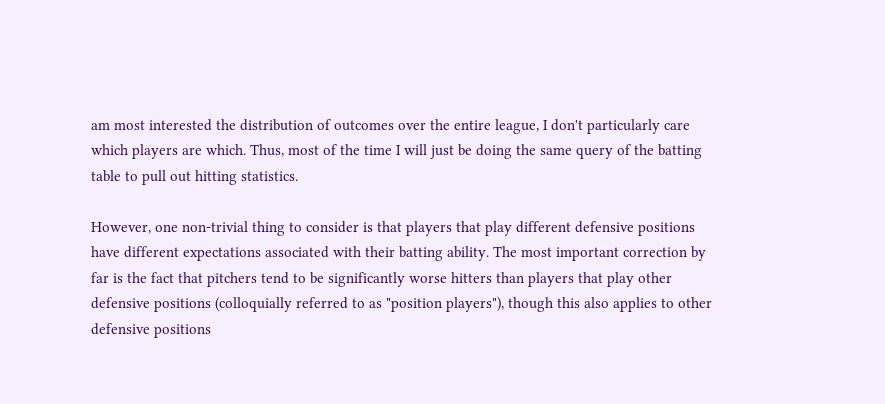am most interested the distribution of outcomes over the entire league, I don't particularly care which players are which. Thus, most of the time I will just be doing the same query of the batting table to pull out hitting statistics.

However, one non-trivial thing to consider is that players that play different defensive positions have different expectations associated with their batting ability. The most important correction by far is the fact that pitchers tend to be significantly worse hitters than players that play other defensive positions (colloquially referred to as "position players"), though this also applies to other defensive positions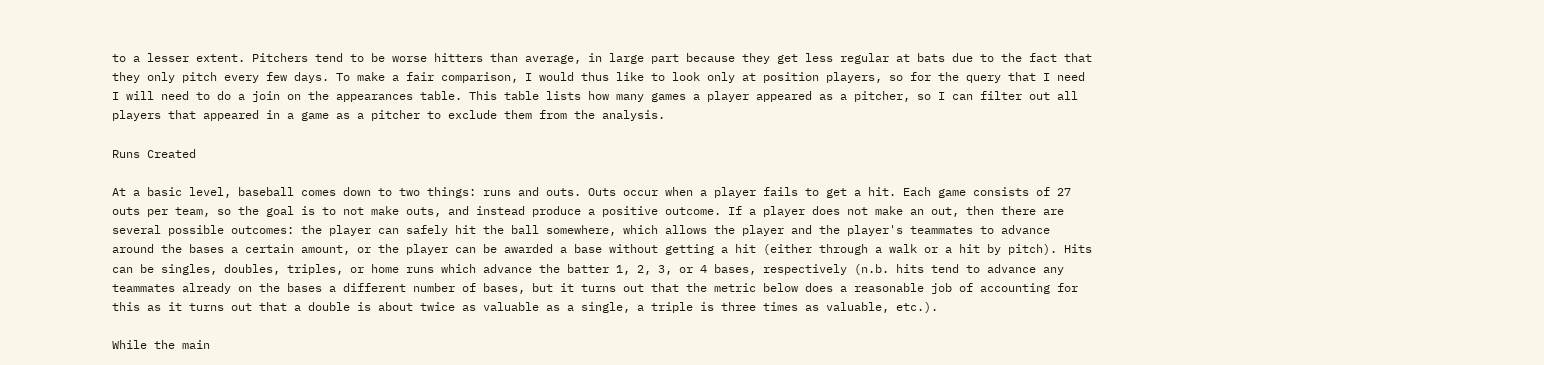to a lesser extent. Pitchers tend to be worse hitters than average, in large part because they get less regular at bats due to the fact that they only pitch every few days. To make a fair comparison, I would thus like to look only at position players, so for the query that I need I will need to do a join on the appearances table. This table lists how many games a player appeared as a pitcher, so I can filter out all players that appeared in a game as a pitcher to exclude them from the analysis.

Runs Created

At a basic level, baseball comes down to two things: runs and outs. Outs occur when a player fails to get a hit. Each game consists of 27 outs per team, so the goal is to not make outs, and instead produce a positive outcome. If a player does not make an out, then there are several possible outcomes: the player can safely hit the ball somewhere, which allows the player and the player's teammates to advance around the bases a certain amount, or the player can be awarded a base without getting a hit (either through a walk or a hit by pitch). Hits can be singles, doubles, triples, or home runs which advance the batter 1, 2, 3, or 4 bases, respectively (n.b. hits tend to advance any teammates already on the bases a different number of bases, but it turns out that the metric below does a reasonable job of accounting for this as it turns out that a double is about twice as valuable as a single, a triple is three times as valuable, etc.).

While the main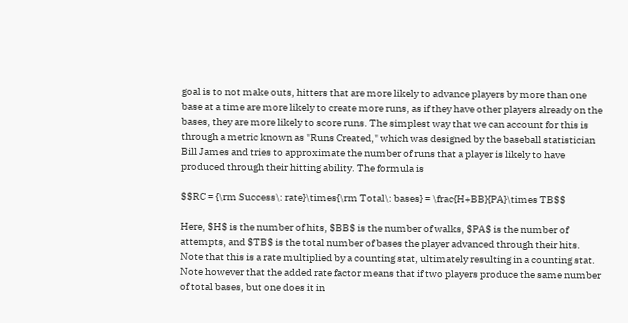goal is to not make outs, hitters that are more likely to advance players by more than one base at a time are more likely to create more runs, as if they have other players already on the bases, they are more likely to score runs. The simplest way that we can account for this is through a metric known as "Runs Created," which was designed by the baseball statistician Bill James and tries to approximate the number of runs that a player is likely to have produced through their hitting ability. The formula is

$$RC = {\rm Success\: rate}\times{\rm Total\: bases} = \frac{H+BB}{PA}\times TB$$

Here, $H$ is the number of hits, $BB$ is the number of walks, $PA$ is the number of attempts, and $TB$ is the total number of bases the player advanced through their hits. Note that this is a rate multiplied by a counting stat, ultimately resulting in a counting stat. Note however that the added rate factor means that if two players produce the same number of total bases, but one does it in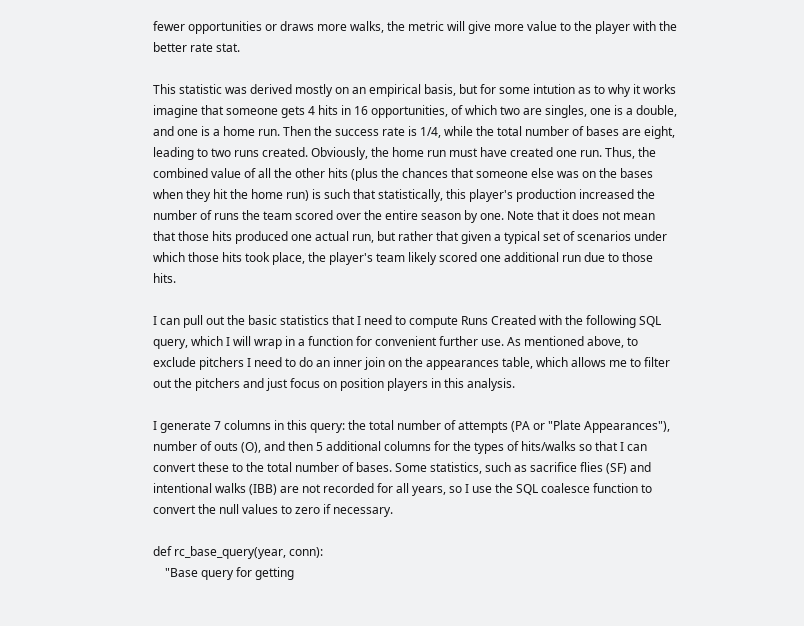fewer opportunities or draws more walks, the metric will give more value to the player with the better rate stat.

This statistic was derived mostly on an empirical basis, but for some intution as to why it works imagine that someone gets 4 hits in 16 opportunities, of which two are singles, one is a double, and one is a home run. Then the success rate is 1/4, while the total number of bases are eight, leading to two runs created. Obviously, the home run must have created one run. Thus, the combined value of all the other hits (plus the chances that someone else was on the bases when they hit the home run) is such that statistically, this player's production increased the number of runs the team scored over the entire season by one. Note that it does not mean that those hits produced one actual run, but rather that given a typical set of scenarios under which those hits took place, the player's team likely scored one additional run due to those hits.

I can pull out the basic statistics that I need to compute Runs Created with the following SQL query, which I will wrap in a function for convenient further use. As mentioned above, to exclude pitchers I need to do an inner join on the appearances table, which allows me to filter out the pitchers and just focus on position players in this analysis.

I generate 7 columns in this query: the total number of attempts (PA or "Plate Appearances"), number of outs (O), and then 5 additional columns for the types of hits/walks so that I can convert these to the total number of bases. Some statistics, such as sacrifice flies (SF) and intentional walks (IBB) are not recorded for all years, so I use the SQL coalesce function to convert the null values to zero if necessary.

def rc_base_query(year, conn):
    "Base query for getting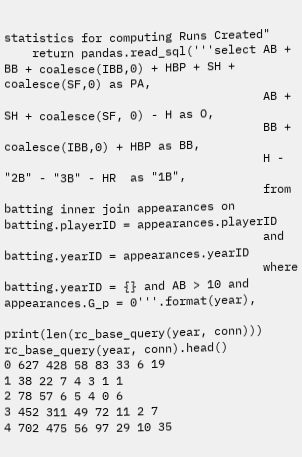statistics for computing Runs Created"
    return pandas.read_sql('''select AB + BB + coalesce(IBB,0) + HBP + SH + coalesce(SF,0) as PA,
                                     AB + SH + coalesce(SF, 0) - H as O,
                                     BB + coalesce(IBB,0) + HBP as BB,
                                     H - "2B" - "3B" - HR  as "1B",
                                     from batting inner join appearances on batting.playerID = appearances.playerID
                                     and batting.yearID = appearances.yearID
                                     where batting.yearID = {} and AB > 10 and appearances.G_p = 0'''.format(year),

print(len(rc_base_query(year, conn)))
rc_base_query(year, conn).head()
0 627 428 58 83 33 6 19
1 38 22 7 4 3 1 1
2 78 57 6 5 4 0 6
3 452 311 49 72 11 2 7
4 702 475 56 97 29 10 35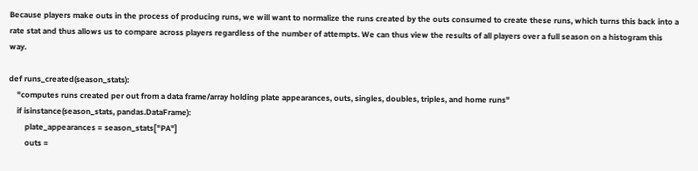Because players make outs in the process of producing runs, we will want to normalize the runs created by the outs consumed to create these runs, which turns this back into a rate stat and thus allows us to compare across players regardless of the number of attempts. We can thus view the results of all players over a full season on a histogram this way.

def runs_created(season_stats):
    "computes runs created per out from a data frame/array holding plate appearances, outs, singles, doubles, triples, and home runs"
    if isinstance(season_stats, pandas.DataFrame):
        plate_appearances = season_stats["PA"]
        outs =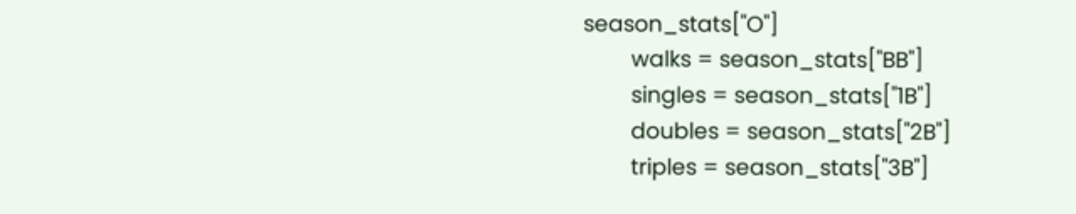season_stats["O"]
        walks = season_stats["BB"]
        singles = season_stats["1B"]
        doubles = season_stats["2B"]
        triples = season_stats["3B"]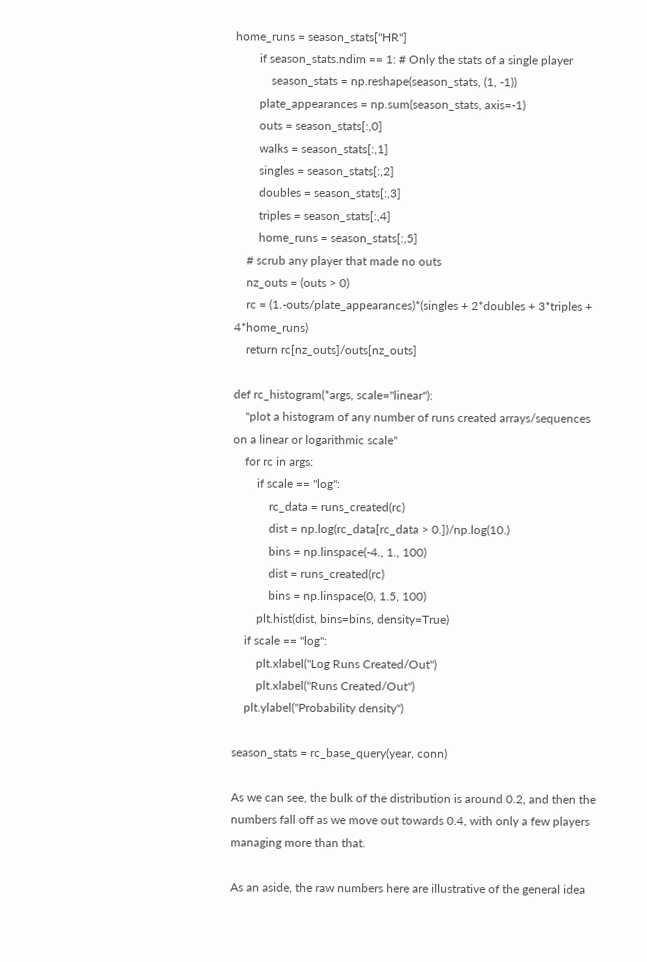home_runs = season_stats["HR"]
        if season_stats.ndim == 1: # Only the stats of a single player
            season_stats = np.reshape(season_stats, (1, -1))
        plate_appearances = np.sum(season_stats, axis=-1)
        outs = season_stats[:,0]
        walks = season_stats[:,1]
        singles = season_stats[:,2]
        doubles = season_stats[:,3]
        triples = season_stats[:,4]
        home_runs = season_stats[:,5]
    # scrub any player that made no outs
    nz_outs = (outs > 0)
    rc = (1.-outs/plate_appearances)*(singles + 2*doubles + 3*triples + 4*home_runs)
    return rc[nz_outs]/outs[nz_outs]

def rc_histogram(*args, scale="linear"):
    "plot a histogram of any number of runs created arrays/sequences on a linear or logarithmic scale"
    for rc in args:
        if scale == "log":
            rc_data = runs_created(rc)
            dist = np.log(rc_data[rc_data > 0.])/np.log(10.)
            bins = np.linspace(-4., 1., 100)
            dist = runs_created(rc)
            bins = np.linspace(0, 1.5, 100)
        plt.hist(dist, bins=bins, density=True)
    if scale == "log":
        plt.xlabel("Log Runs Created/Out")
        plt.xlabel("Runs Created/Out")
    plt.ylabel("Probability density")

season_stats = rc_base_query(year, conn)

As we can see, the bulk of the distribution is around 0.2, and then the numbers fall off as we move out towards 0.4, with only a few players managing more than that.

As an aside, the raw numbers here are illustrative of the general idea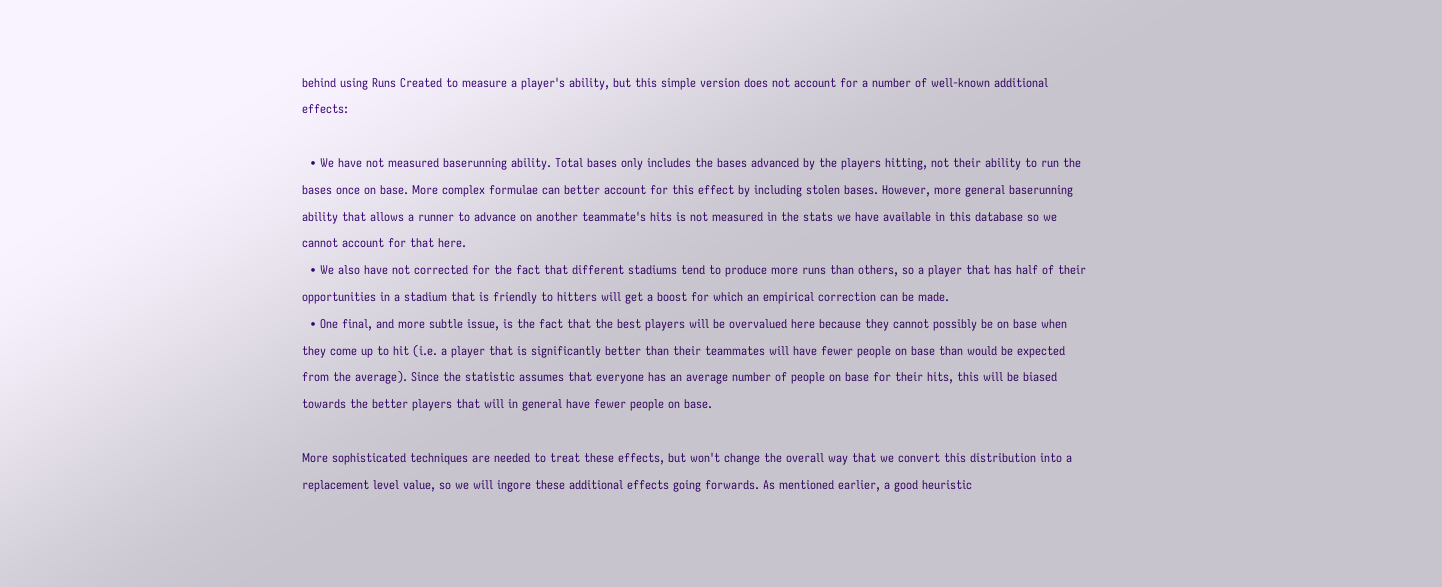behind using Runs Created to measure a player's ability, but this simple version does not account for a number of well-known additional effects:

  • We have not measured baserunning ability. Total bases only includes the bases advanced by the players hitting, not their ability to run the bases once on base. More complex formulae can better account for this effect by including stolen bases. However, more general baserunning ability that allows a runner to advance on another teammate's hits is not measured in the stats we have available in this database so we cannot account for that here.
  • We also have not corrected for the fact that different stadiums tend to produce more runs than others, so a player that has half of their opportunities in a stadium that is friendly to hitters will get a boost for which an empirical correction can be made.
  • One final, and more subtle issue, is the fact that the best players will be overvalued here because they cannot possibly be on base when they come up to hit (i.e. a player that is significantly better than their teammates will have fewer people on base than would be expected from the average). Since the statistic assumes that everyone has an average number of people on base for their hits, this will be biased towards the better players that will in general have fewer people on base.

More sophisticated techniques are needed to treat these effects, but won't change the overall way that we convert this distribution into a replacement level value, so we will ingore these additional effects going forwards. As mentioned earlier, a good heuristic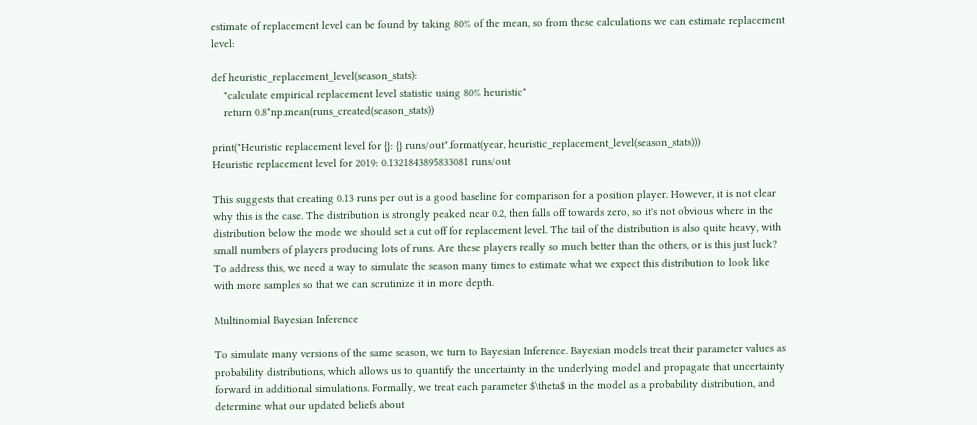estimate of replacement level can be found by taking 80% of the mean, so from these calculations we can estimate replacement level:

def heuristic_replacement_level(season_stats):
    "calculate empirical replacement level statistic using 80% heuristic"
    return 0.8*np.mean(runs_created(season_stats))

print("Heuristic replacement level for {}: {} runs/out".format(year, heuristic_replacement_level(season_stats)))
Heuristic replacement level for 2019: 0.1321843895833081 runs/out

This suggests that creating 0.13 runs per out is a good baseline for comparison for a position player. However, it is not clear why this is the case. The distribution is strongly peaked near 0.2, then falls off towards zero, so it's not obvious where in the distribution below the mode we should set a cut off for replacement level. The tail of the distribution is also quite heavy, with small numbers of players producing lots of runs. Are these players really so much better than the others, or is this just luck? To address this, we need a way to simulate the season many times to estimate what we expect this distribution to look like with more samples so that we can scrutinize it in more depth.

Multinomial Bayesian Inference

To simulate many versions of the same season, we turn to Bayesian Inference. Bayesian models treat their parameter values as probability distributions, which allows us to quantify the uncertainty in the underlying model and propagate that uncertainty forward in additional simulations. Formally, we treat each parameter $\theta$ in the model as a probability distribution, and determine what our updated beliefs about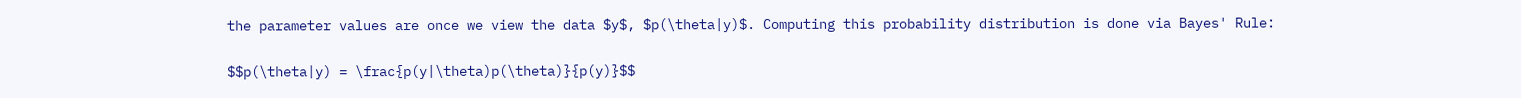the parameter values are once we view the data $y$, $p(\theta|y)$. Computing this probability distribution is done via Bayes' Rule:

$$p(\theta|y) = \frac{p(y|\theta)p(\theta)}{p(y)}$$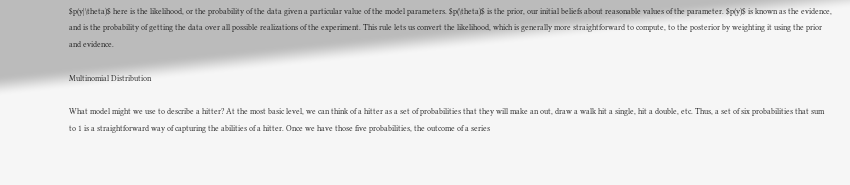$p(y|\theta)$ here is the likelihood, or the probability of the data given a particular value of the model parameters. $p(\theta)$ is the prior, our initial beliefs about reasonable values of the parameter. $p(y)$ is known as the evidence, and is the probability of getting the data over all possible realizations of the experiment. This rule lets us convert the likelihood, which is generally more straightforward to compute, to the posterior by weighting it using the prior and evidence.

Multinomial Distribution

What model might we use to describe a hitter? At the most basic level, we can think of a hitter as a set of probabilities that they will make an out, draw a walk hit a single, hit a double, etc. Thus, a set of six probabilities that sum to 1 is a straightforward way of capturing the abilities of a hitter. Once we have those five probabilities, the outcome of a series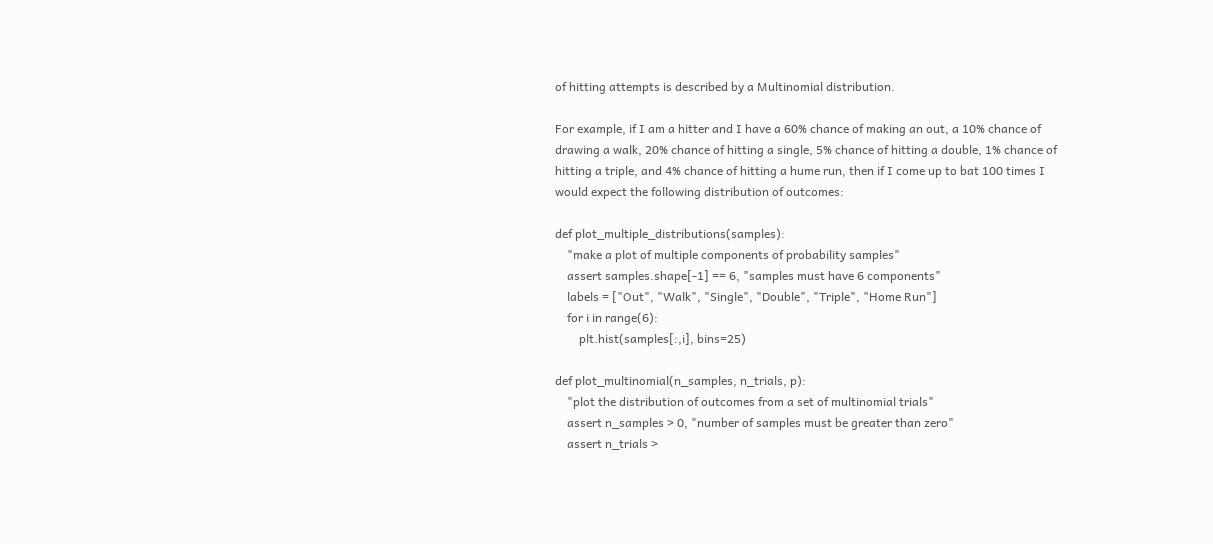of hitting attempts is described by a Multinomial distribution.

For example, if I am a hitter and I have a 60% chance of making an out, a 10% chance of drawing a walk, 20% chance of hitting a single, 5% chance of hitting a double, 1% chance of hitting a triple, and 4% chance of hitting a hume run, then if I come up to bat 100 times I would expect the following distribution of outcomes:

def plot_multiple_distributions(samples):
    "make a plot of multiple components of probability samples"
    assert samples.shape[-1] == 6, "samples must have 6 components"
    labels = ["Out", "Walk", "Single", "Double", "Triple", "Home Run"]
    for i in range(6):
        plt.hist(samples[:,i], bins=25)

def plot_multinomial(n_samples, n_trials, p):
    "plot the distribution of outcomes from a set of multinomial trials"
    assert n_samples > 0, "number of samples must be greater than zero"
    assert n_trials >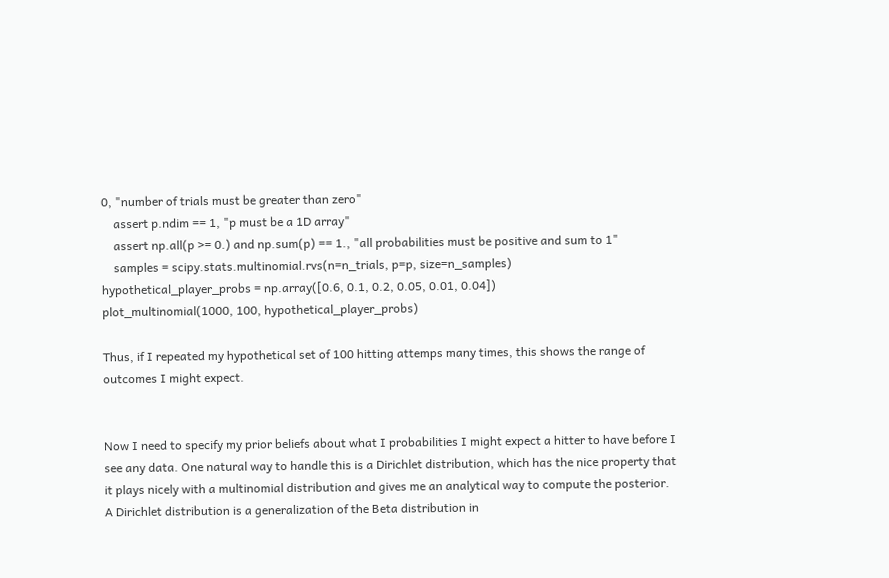0, "number of trials must be greater than zero"
    assert p.ndim == 1, "p must be a 1D array"
    assert np.all(p >= 0.) and np.sum(p) == 1., "all probabilities must be positive and sum to 1"
    samples = scipy.stats.multinomial.rvs(n=n_trials, p=p, size=n_samples)
hypothetical_player_probs = np.array([0.6, 0.1, 0.2, 0.05, 0.01, 0.04])
plot_multinomial(1000, 100, hypothetical_player_probs)

Thus, if I repeated my hypothetical set of 100 hitting attemps many times, this shows the range of outcomes I might expect.


Now I need to specify my prior beliefs about what I probabilities I might expect a hitter to have before I see any data. One natural way to handle this is a Dirichlet distribution, which has the nice property that it plays nicely with a multinomial distribution and gives me an analytical way to compute the posterior. A Dirichlet distribution is a generalization of the Beta distribution in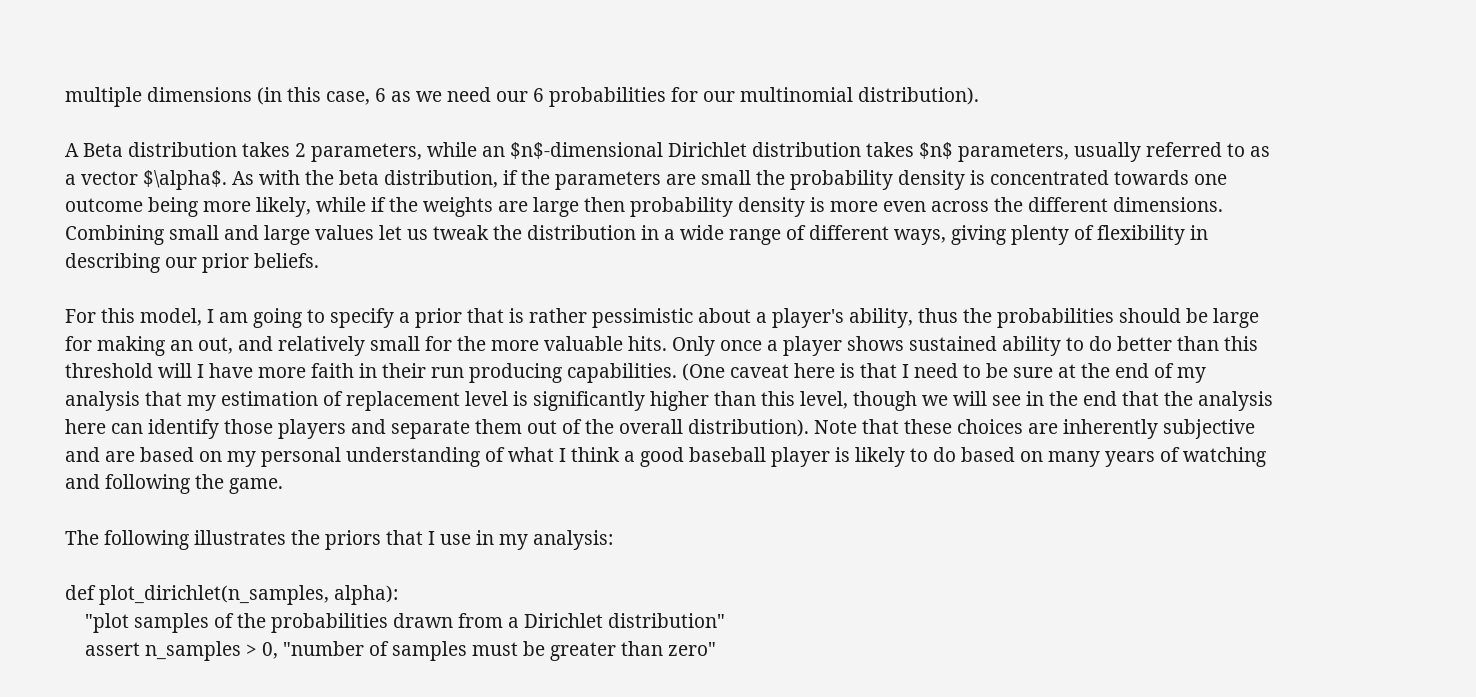multiple dimensions (in this case, 6 as we need our 6 probabilities for our multinomial distribution).

A Beta distribution takes 2 parameters, while an $n$-dimensional Dirichlet distribution takes $n$ parameters, usually referred to as a vector $\alpha$. As with the beta distribution, if the parameters are small the probability density is concentrated towards one outcome being more likely, while if the weights are large then probability density is more even across the different dimensions. Combining small and large values let us tweak the distribution in a wide range of different ways, giving plenty of flexibility in describing our prior beliefs.

For this model, I am going to specify a prior that is rather pessimistic about a player's ability, thus the probabilities should be large for making an out, and relatively small for the more valuable hits. Only once a player shows sustained ability to do better than this threshold will I have more faith in their run producing capabilities. (One caveat here is that I need to be sure at the end of my analysis that my estimation of replacement level is significantly higher than this level, though we will see in the end that the analysis here can identify those players and separate them out of the overall distribution). Note that these choices are inherently subjective and are based on my personal understanding of what I think a good baseball player is likely to do based on many years of watching and following the game.

The following illustrates the priors that I use in my analysis:

def plot_dirichlet(n_samples, alpha):
    "plot samples of the probabilities drawn from a Dirichlet distribution"
    assert n_samples > 0, "number of samples must be greater than zero"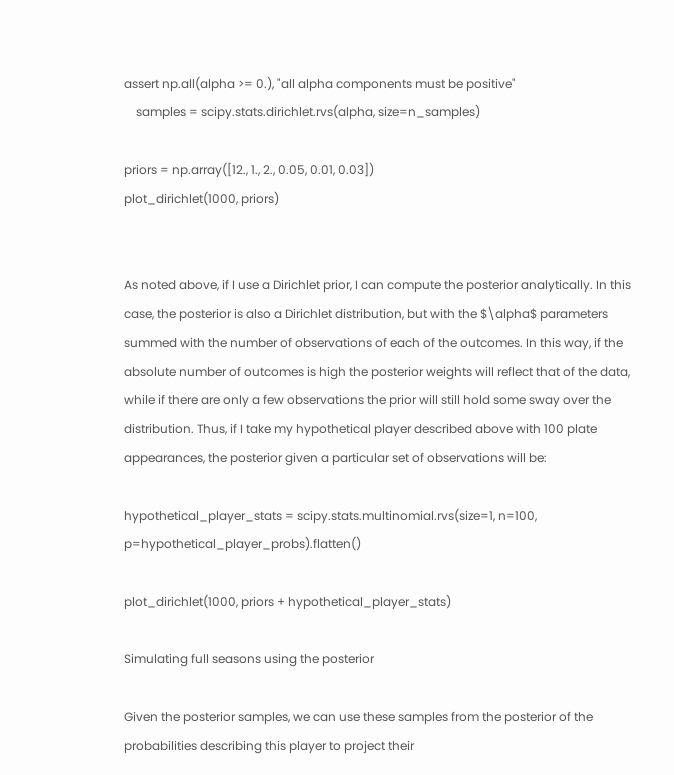assert np.all(alpha >= 0.), "all alpha components must be positive"
    samples = scipy.stats.dirichlet.rvs(alpha, size=n_samples)

priors = np.array([12., 1., 2., 0.05, 0.01, 0.03])
plot_dirichlet(1000, priors)


As noted above, if I use a Dirichlet prior, I can compute the posterior analytically. In this case, the posterior is also a Dirichlet distribution, but with the $\alpha$ parameters summed with the number of observations of each of the outcomes. In this way, if the absolute number of outcomes is high the posterior weights will reflect that of the data, while if there are only a few observations the prior will still hold some sway over the distribution. Thus, if I take my hypothetical player described above with 100 plate appearances, the posterior given a particular set of observations will be:

hypothetical_player_stats = scipy.stats.multinomial.rvs(size=1, n=100, p=hypothetical_player_probs).flatten()

plot_dirichlet(1000, priors + hypothetical_player_stats)

Simulating full seasons using the posterior

Given the posterior samples, we can use these samples from the posterior of the probabilities describing this player to project their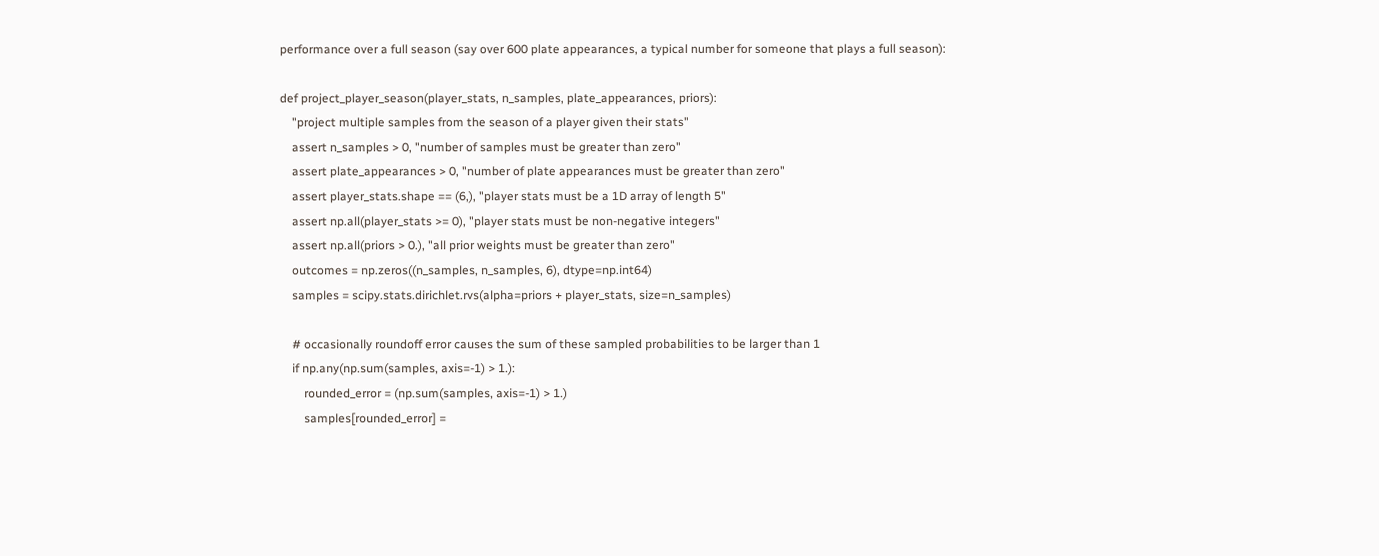performance over a full season (say over 600 plate appearances, a typical number for someone that plays a full season):

def project_player_season(player_stats, n_samples, plate_appearances, priors):
    "project multiple samples from the season of a player given their stats"
    assert n_samples > 0, "number of samples must be greater than zero"
    assert plate_appearances > 0, "number of plate appearances must be greater than zero"
    assert player_stats.shape == (6,), "player stats must be a 1D array of length 5"
    assert np.all(player_stats >= 0), "player stats must be non-negative integers"
    assert np.all(priors > 0.), "all prior weights must be greater than zero"
    outcomes = np.zeros((n_samples, n_samples, 6), dtype=np.int64)
    samples = scipy.stats.dirichlet.rvs(alpha=priors + player_stats, size=n_samples)

    # occasionally roundoff error causes the sum of these sampled probabilities to be larger than 1
    if np.any(np.sum(samples, axis=-1) > 1.):
        rounded_error = (np.sum(samples, axis=-1) > 1.)
        samples[rounded_error] =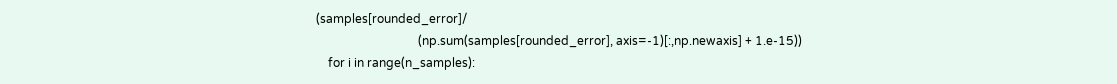(samples[rounded_error]/
                                  (np.sum(samples[rounded_error], axis=-1)[:,np.newaxis] + 1.e-15))
    for i in range(n_samples):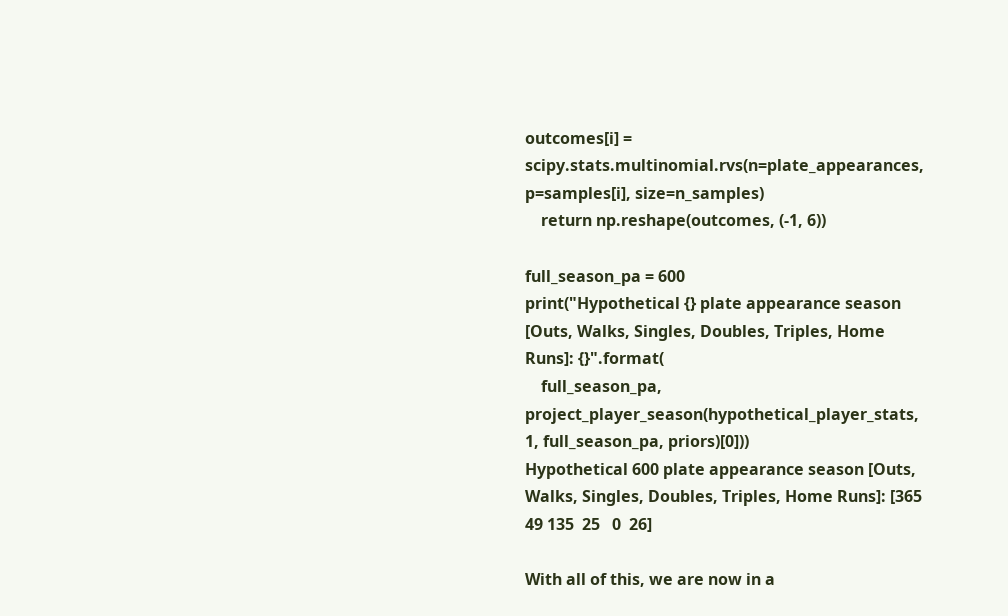outcomes[i] = scipy.stats.multinomial.rvs(n=plate_appearances, p=samples[i], size=n_samples)
    return np.reshape(outcomes, (-1, 6))

full_season_pa = 600
print("Hypothetical {} plate appearance season [Outs, Walks, Singles, Doubles, Triples, Home Runs]: {}".format(
    full_season_pa, project_player_season(hypothetical_player_stats, 1, full_season_pa, priors)[0]))
Hypothetical 600 plate appearance season [Outs, Walks, Singles, Doubles, Triples, Home Runs]: [365  49 135  25   0  26]

With all of this, we are now in a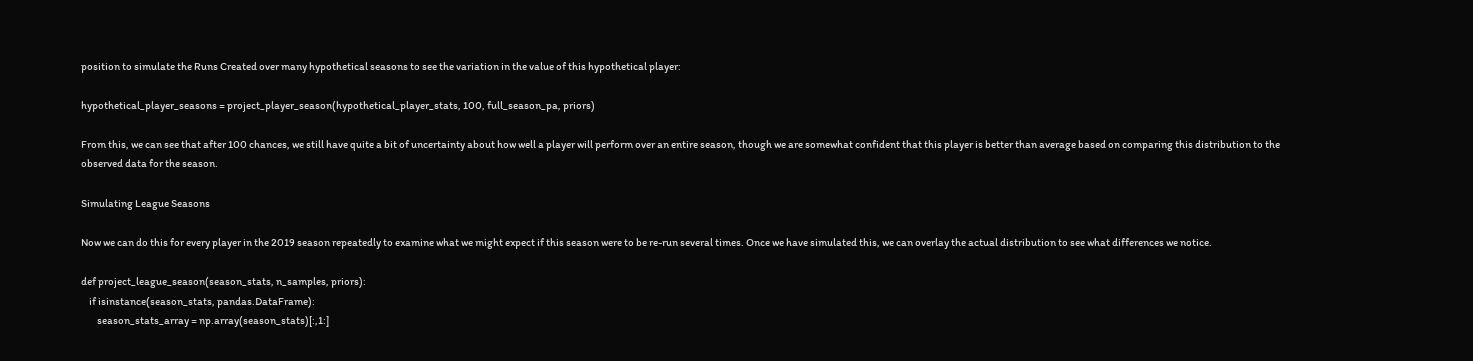position to simulate the Runs Created over many hypothetical seasons to see the variation in the value of this hypothetical player:

hypothetical_player_seasons = project_player_season(hypothetical_player_stats, 100, full_season_pa, priors)

From this, we can see that after 100 chances, we still have quite a bit of uncertainty about how well a player will perform over an entire season, though we are somewhat confident that this player is better than average based on comparing this distribution to the observed data for the season.

Simulating League Seasons

Now we can do this for every player in the 2019 season repeatedly to examine what we might expect if this season were to be re-run several times. Once we have simulated this, we can overlay the actual distribution to see what differences we notice.

def project_league_season(season_stats, n_samples, priors):
    if isinstance(season_stats, pandas.DataFrame):
        season_stats_array = np.array(season_stats)[:,1:]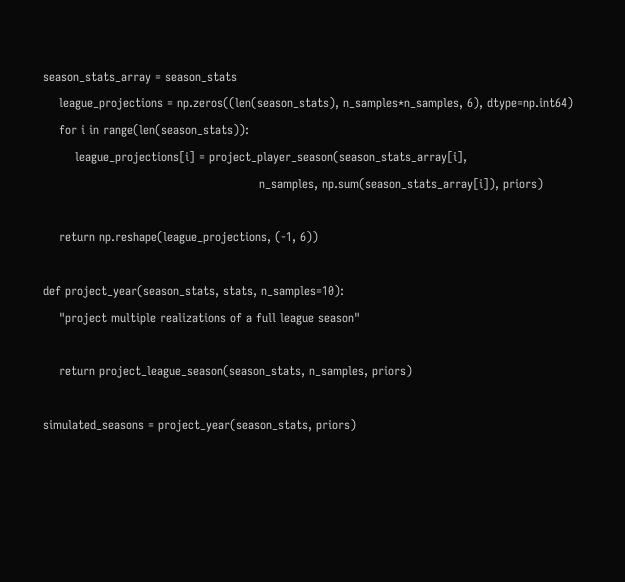season_stats_array = season_stats
    league_projections = np.zeros((len(season_stats), n_samples*n_samples, 6), dtype=np.int64)
    for i in range(len(season_stats)):
        league_projections[i] = project_player_season(season_stats_array[i],
                                                      n_samples, np.sum(season_stats_array[i]), priors)

    return np.reshape(league_projections, (-1, 6))

def project_year(season_stats, stats, n_samples=10):
    "project multiple realizations of a full league season"

    return project_league_season(season_stats, n_samples, priors)

simulated_seasons = project_year(season_stats, priors)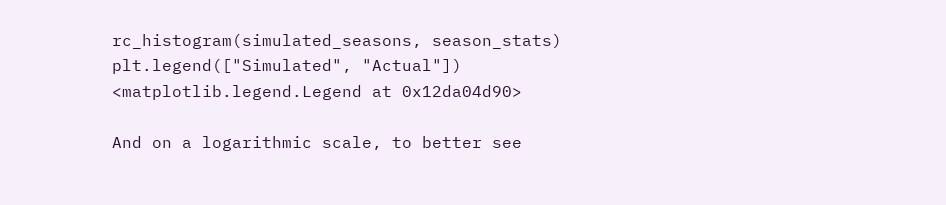rc_histogram(simulated_seasons, season_stats)
plt.legend(["Simulated", "Actual"])
<matplotlib.legend.Legend at 0x12da04d90>

And on a logarithmic scale, to better see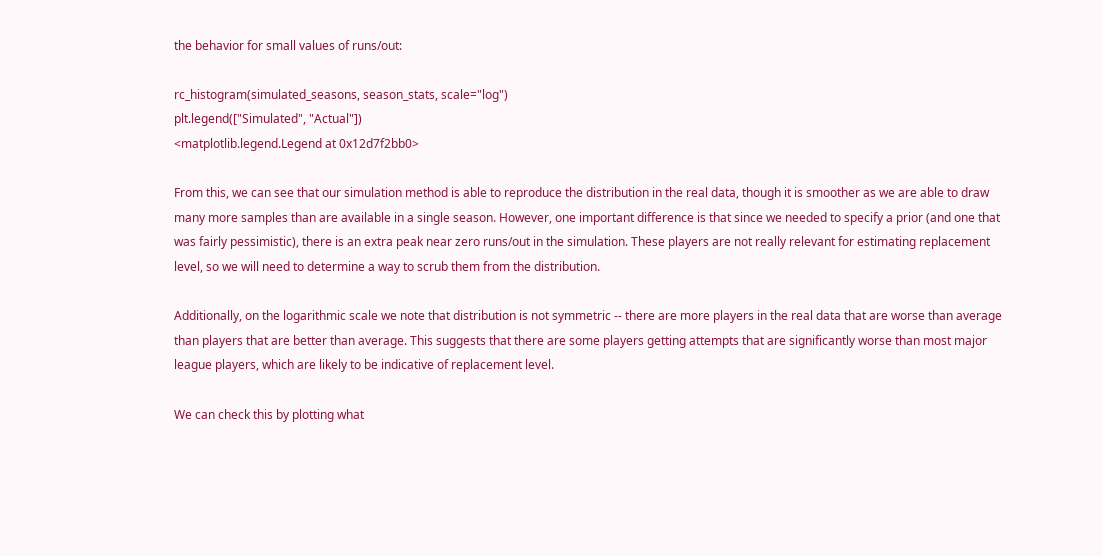the behavior for small values of runs/out:

rc_histogram(simulated_seasons, season_stats, scale="log")
plt.legend(["Simulated", "Actual"])
<matplotlib.legend.Legend at 0x12d7f2bb0>

From this, we can see that our simulation method is able to reproduce the distribution in the real data, though it is smoother as we are able to draw many more samples than are available in a single season. However, one important difference is that since we needed to specify a prior (and one that was fairly pessimistic), there is an extra peak near zero runs/out in the simulation. These players are not really relevant for estimating replacement level, so we will need to determine a way to scrub them from the distribution.

Additionally, on the logarithmic scale we note that distribution is not symmetric -- there are more players in the real data that are worse than average than players that are better than average. This suggests that there are some players getting attempts that are significantly worse than most major league players, which are likely to be indicative of replacement level.

We can check this by plotting what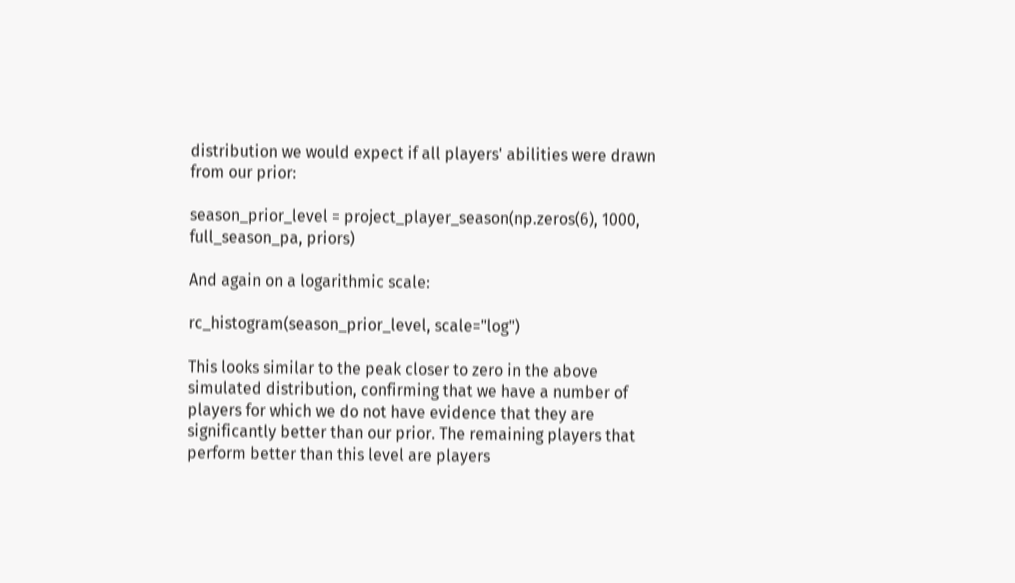distribution we would expect if all players' abilities were drawn from our prior:

season_prior_level = project_player_season(np.zeros(6), 1000, full_season_pa, priors)

And again on a logarithmic scale:

rc_histogram(season_prior_level, scale="log")

This looks similar to the peak closer to zero in the above simulated distribution, confirming that we have a number of players for which we do not have evidence that they are significantly better than our prior. The remaining players that perform better than this level are players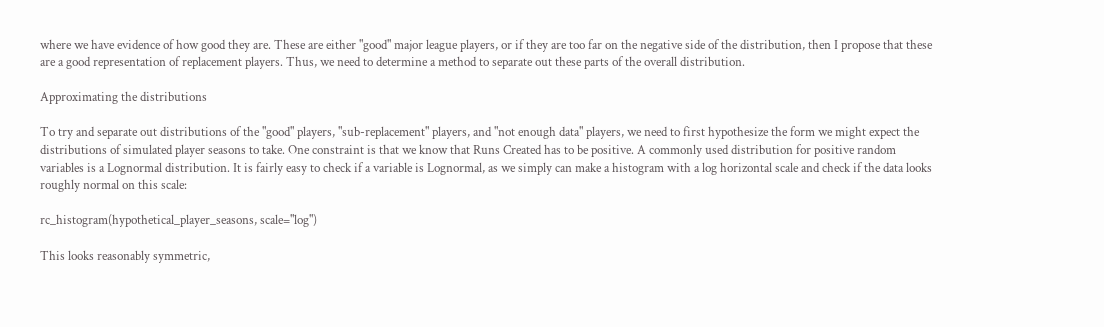where we have evidence of how good they are. These are either "good" major league players, or if they are too far on the negative side of the distribution, then I propose that these are a good representation of replacement players. Thus, we need to determine a method to separate out these parts of the overall distribution.

Approximating the distributions

To try and separate out distributions of the "good" players, "sub-replacement" players, and "not enough data" players, we need to first hypothesize the form we might expect the distributions of simulated player seasons to take. One constraint is that we know that Runs Created has to be positive. A commonly used distribution for positive random variables is a Lognormal distribution. It is fairly easy to check if a variable is Lognormal, as we simply can make a histogram with a log horizontal scale and check if the data looks roughly normal on this scale:

rc_histogram(hypothetical_player_seasons, scale="log")

This looks reasonably symmetric,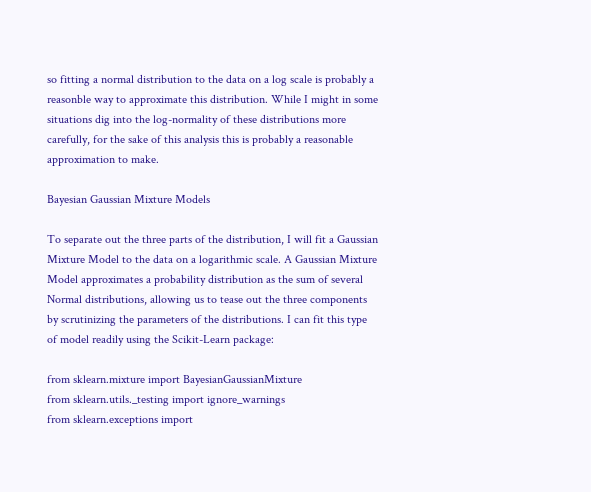so fitting a normal distribution to the data on a log scale is probably a reasonble way to approximate this distribution. While I might in some situations dig into the log-normality of these distributions more carefully, for the sake of this analysis this is probably a reasonable approximation to make.

Bayesian Gaussian Mixture Models

To separate out the three parts of the distribution, I will fit a Gaussian Mixture Model to the data on a logarithmic scale. A Gaussian Mixture Model approximates a probability distribution as the sum of several Normal distributions, allowing us to tease out the three components by scrutinizing the parameters of the distributions. I can fit this type of model readily using the Scikit-Learn package:

from sklearn.mixture import BayesianGaussianMixture
from sklearn.utils._testing import ignore_warnings
from sklearn.exceptions import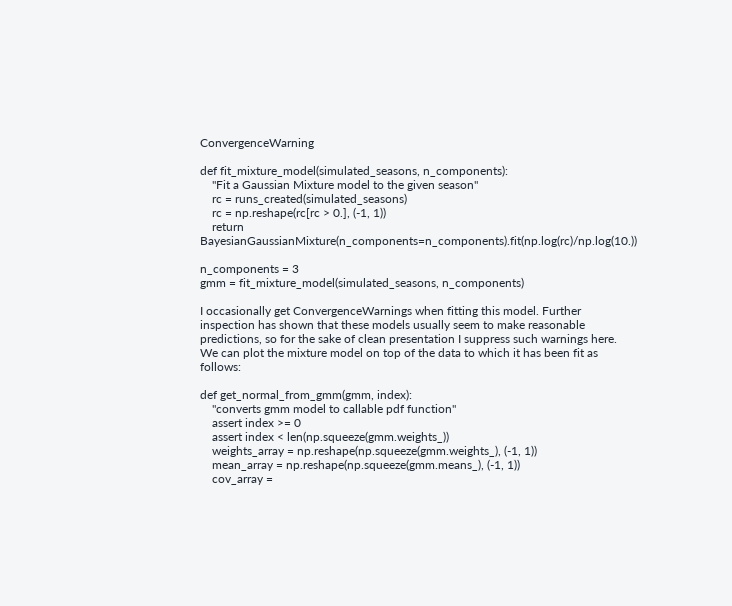ConvergenceWarning

def fit_mixture_model(simulated_seasons, n_components):
    "Fit a Gaussian Mixture model to the given season"
    rc = runs_created(simulated_seasons)
    rc = np.reshape(rc[rc > 0.], (-1, 1))
    return BayesianGaussianMixture(n_components=n_components).fit(np.log(rc)/np.log(10.))

n_components = 3
gmm = fit_mixture_model(simulated_seasons, n_components)

I occasionally get ConvergenceWarnings when fitting this model. Further inspection has shown that these models usually seem to make reasonable predictions, so for the sake of clean presentation I suppress such warnings here. We can plot the mixture model on top of the data to which it has been fit as follows:

def get_normal_from_gmm(gmm, index):
    "converts gmm model to callable pdf function"
    assert index >= 0
    assert index < len(np.squeeze(gmm.weights_))
    weights_array = np.reshape(np.squeeze(gmm.weights_), (-1, 1))
    mean_array = np.reshape(np.squeeze(gmm.means_), (-1, 1))
    cov_array =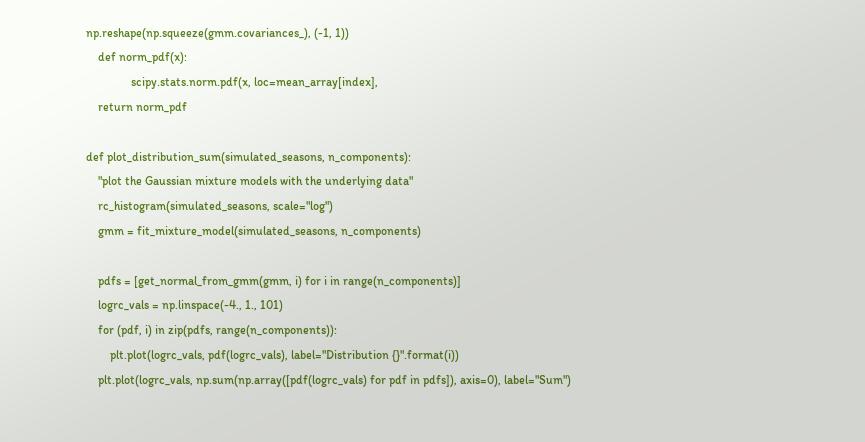np.reshape(np.squeeze(gmm.covariances_), (-1, 1))
    def norm_pdf(x):
               scipy.stats.norm.pdf(x, loc=mean_array[index],
    return norm_pdf

def plot_distribution_sum(simulated_seasons, n_components):
    "plot the Gaussian mixture models with the underlying data"
    rc_histogram(simulated_seasons, scale="log")
    gmm = fit_mixture_model(simulated_seasons, n_components)

    pdfs = [get_normal_from_gmm(gmm, i) for i in range(n_components)]
    logrc_vals = np.linspace(-4., 1., 101)
    for (pdf, i) in zip(pdfs, range(n_components)):
        plt.plot(logrc_vals, pdf(logrc_vals), label="Distribution {}".format(i))
    plt.plot(logrc_vals, np.sum(np.array([pdf(logrc_vals) for pdf in pdfs]), axis=0), label="Sum")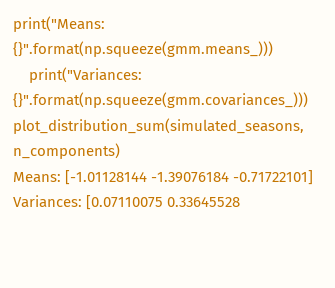print("Means: {}".format(np.squeeze(gmm.means_)))
    print("Variances: {}".format(np.squeeze(gmm.covariances_)))
plot_distribution_sum(simulated_seasons, n_components)
Means: [-1.01128144 -1.39076184 -0.71722101]
Variances: [0.07110075 0.33645528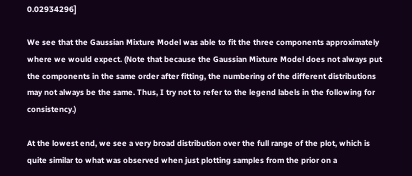0.02934296]

We see that the Gaussian Mixture Model was able to fit the three components approximately where we would expect. (Note that because the Gaussian Mixture Model does not always put the components in the same order after fitting, the numbering of the different distributions may not always be the same. Thus, I try not to refer to the legend labels in the following for consistency.)

At the lowest end, we see a very broad distribution over the full range of the plot, which is quite similar to what was observed when just plotting samples from the prior on a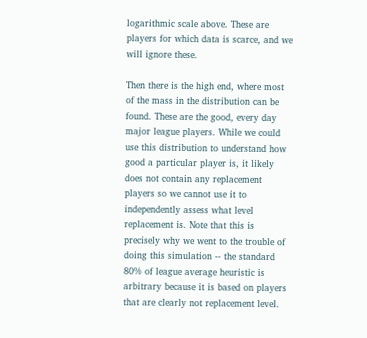logarithmic scale above. These are players for which data is scarce, and we will ignore these.

Then there is the high end, where most of the mass in the distribution can be found. These are the good, every day major league players. While we could use this distribution to understand how good a particular player is, it likely does not contain any replacement players so we cannot use it to independently assess what level replacement is. Note that this is precisely why we went to the trouble of doing this simulation -- the standard 80% of league average heuristic is arbitrary because it is based on players that are clearly not replacement level.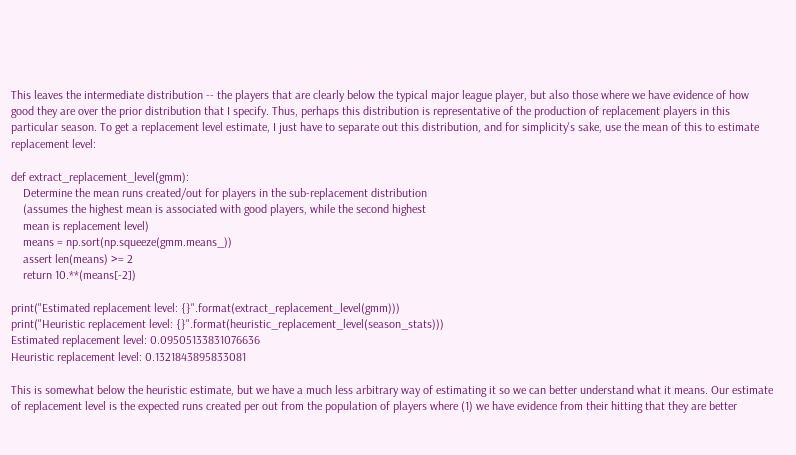This leaves the intermediate distribution -- the players that are clearly below the typical major league player, but also those where we have evidence of how good they are over the prior distribution that I specify. Thus, perhaps this distribution is representative of the production of replacement players in this particular season. To get a replacement level estimate, I just have to separate out this distribution, and for simplicity's sake, use the mean of this to estimate replacement level:

def extract_replacement_level(gmm):
    Determine the mean runs created/out for players in the sub-replacement distribution
    (assumes the highest mean is associated with good players, while the second highest
    mean is replacement level)
    means = np.sort(np.squeeze(gmm.means_))
    assert len(means) >= 2
    return 10.**(means[-2])

print("Estimated replacement level: {}".format(extract_replacement_level(gmm)))
print("Heuristic replacement level: {}".format(heuristic_replacement_level(season_stats)))
Estimated replacement level: 0.09505133831076636
Heuristic replacement level: 0.1321843895833081

This is somewhat below the heuristic estimate, but we have a much less arbitrary way of estimating it so we can better understand what it means. Our estimate of replacement level is the expected runs created per out from the population of players where (1) we have evidence from their hitting that they are better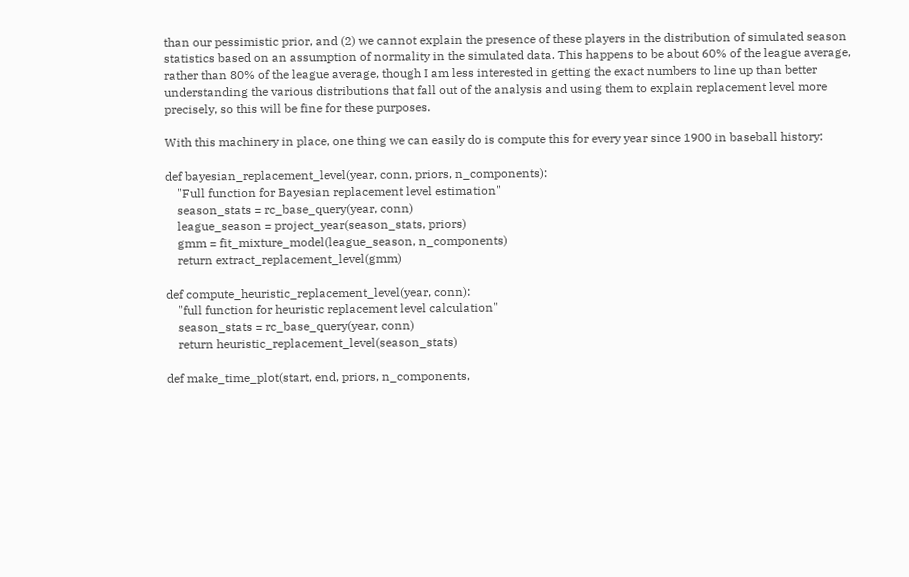than our pessimistic prior, and (2) we cannot explain the presence of these players in the distribution of simulated season statistics based on an assumption of normality in the simulated data. This happens to be about 60% of the league average, rather than 80% of the league average, though I am less interested in getting the exact numbers to line up than better understanding the various distributions that fall out of the analysis and using them to explain replacement level more precisely, so this will be fine for these purposes.

With this machinery in place, one thing we can easily do is compute this for every year since 1900 in baseball history:

def bayesian_replacement_level(year, conn, priors, n_components):
    "Full function for Bayesian replacement level estimation"
    season_stats = rc_base_query(year, conn)
    league_season = project_year(season_stats, priors)
    gmm = fit_mixture_model(league_season, n_components)
    return extract_replacement_level(gmm)

def compute_heuristic_replacement_level(year, conn):
    "full function for heuristic replacement level calculation"
    season_stats = rc_base_query(year, conn)
    return heuristic_replacement_level(season_stats)

def make_time_plot(start, end, priors, n_components,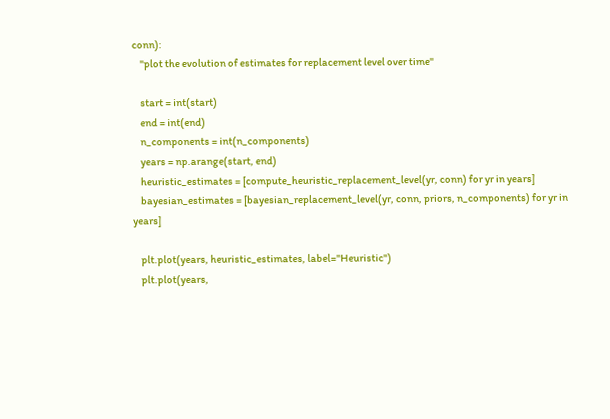conn):
    "plot the evolution of estimates for replacement level over time"

    start = int(start)
    end = int(end)
    n_components = int(n_components)
    years = np.arange(start, end)
    heuristic_estimates = [compute_heuristic_replacement_level(yr, conn) for yr in years]
    bayesian_estimates = [bayesian_replacement_level(yr, conn, priors, n_components) for yr in years]

    plt.plot(years, heuristic_estimates, label="Heuristic")
    plt.plot(years,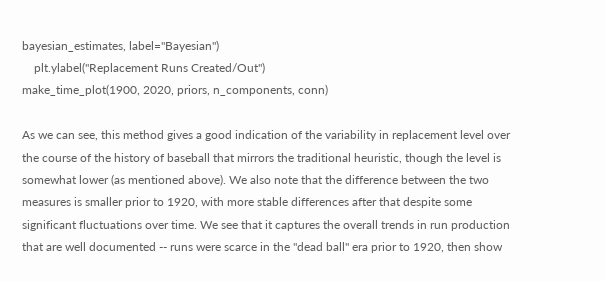bayesian_estimates, label="Bayesian")
    plt.ylabel("Replacement Runs Created/Out")
make_time_plot(1900, 2020, priors, n_components, conn)

As we can see, this method gives a good indication of the variability in replacement level over the course of the history of baseball that mirrors the traditional heuristic, though the level is somewhat lower (as mentioned above). We also note that the difference between the two measures is smaller prior to 1920, with more stable differences after that despite some significant fluctuations over time. We see that it captures the overall trends in run production that are well documented -- runs were scarce in the "dead ball" era prior to 1920, then show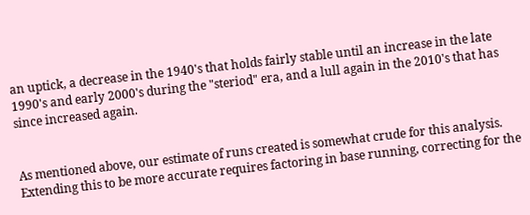an uptick, a decrease in the 1940's that holds fairly stable until an increase in the late 1990's and early 2000's during the "steriod" era, and a lull again in the 2010's that has since increased again.


As mentioned above, our estimate of runs created is somewhat crude for this analysis. Extending this to be more accurate requires factoring in base running, correcting for the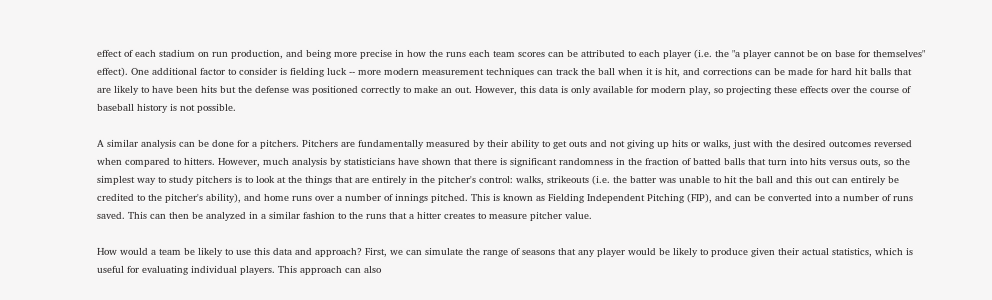effect of each stadium on run production, and being more precise in how the runs each team scores can be attributed to each player (i.e. the "a player cannot be on base for themselves" effect). One additional factor to consider is fielding luck -- more modern measurement techniques can track the ball when it is hit, and corrections can be made for hard hit balls that are likely to have been hits but the defense was positioned correctly to make an out. However, this data is only available for modern play, so projecting these effects over the course of baseball history is not possible.

A similar analysis can be done for a pitchers. Pitchers are fundamentally measured by their ability to get outs and not giving up hits or walks, just with the desired outcomes reversed when compared to hitters. However, much analysis by statisticians have shown that there is significant randomness in the fraction of batted balls that turn into hits versus outs, so the simplest way to study pitchers is to look at the things that are entirely in the pitcher's control: walks, strikeouts (i.e. the batter was unable to hit the ball and this out can entirely be credited to the pitcher's ability), and home runs over a number of innings pitched. This is known as Fielding Independent Pitching (FIP), and can be converted into a number of runs saved. This can then be analyzed in a similar fashion to the runs that a hitter creates to measure pitcher value.

How would a team be likely to use this data and approach? First, we can simulate the range of seasons that any player would be likely to produce given their actual statistics, which is useful for evaluating individual players. This approach can also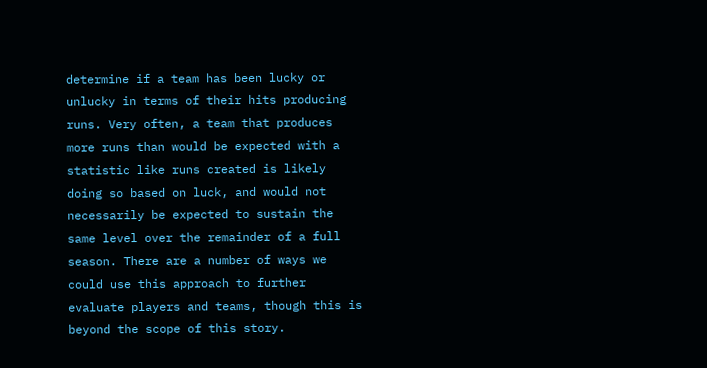determine if a team has been lucky or unlucky in terms of their hits producing runs. Very often, a team that produces more runs than would be expected with a statistic like runs created is likely doing so based on luck, and would not necessarily be expected to sustain the same level over the remainder of a full season. There are a number of ways we could use this approach to further evaluate players and teams, though this is beyond the scope of this story.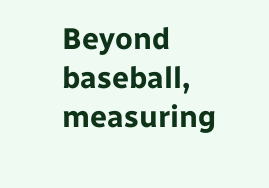Beyond baseball, measuring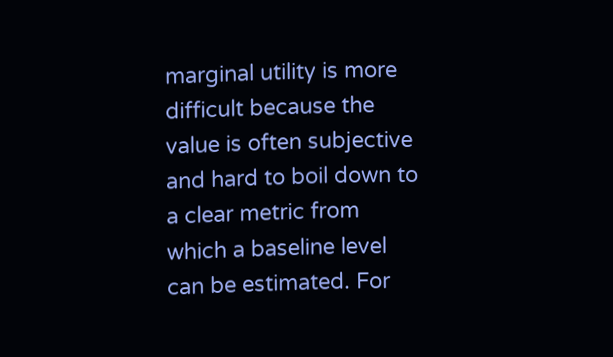marginal utility is more difficult because the value is often subjective and hard to boil down to a clear metric from which a baseline level can be estimated. For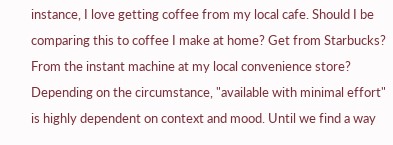instance, I love getting coffee from my local cafe. Should I be comparing this to coffee I make at home? Get from Starbucks? From the instant machine at my local convenience store? Depending on the circumstance, "available with minimal effort" is highly dependent on context and mood. Until we find a way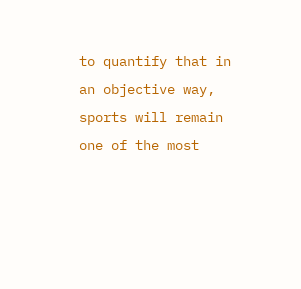to quantify that in an objective way, sports will remain one of the most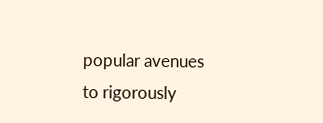popular avenues to rigorously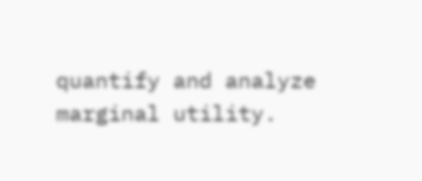quantify and analyze marginal utility.